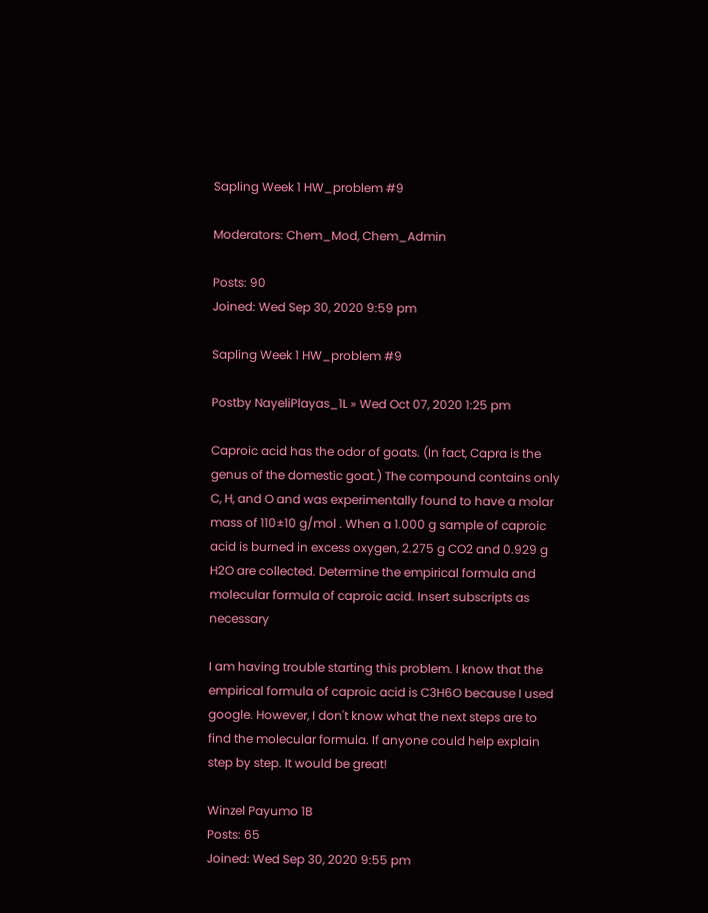Sapling Week 1 HW_problem #9

Moderators: Chem_Mod, Chem_Admin

Posts: 90
Joined: Wed Sep 30, 2020 9:59 pm

Sapling Week 1 HW_problem #9

Postby NayeliPlayas_1L » Wed Oct 07, 2020 1:25 pm

Caproic acid has the odor of goats. (In fact, Capra is the genus of the domestic goat.) The compound contains only C, H, and O and was experimentally found to have a molar mass of 110±10 g/mol . When a 1.000 g sample of caproic acid is burned in excess oxygen, 2.275 g CO2 and 0.929 g H2O are collected. Determine the empirical formula and molecular formula of caproic acid. Insert subscripts as necessary

I am having trouble starting this problem. I know that the empirical formula of caproic acid is C3H6O because I used google. However, I don't know what the next steps are to find the molecular formula. If anyone could help explain step by step. It would be great!

Winzel Payumo 1B
Posts: 65
Joined: Wed Sep 30, 2020 9:55 pm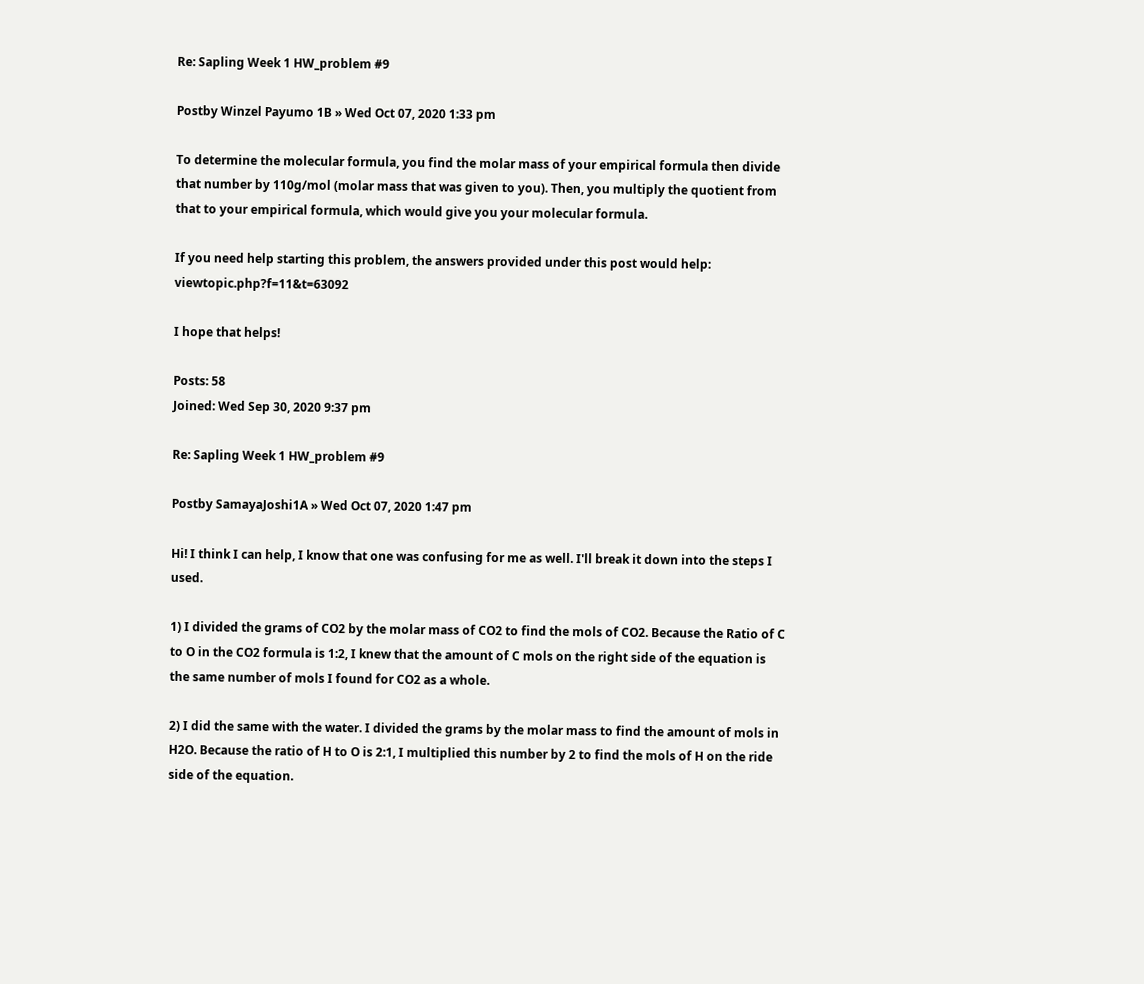Re: Sapling Week 1 HW_problem #9

Postby Winzel Payumo 1B » Wed Oct 07, 2020 1:33 pm

To determine the molecular formula, you find the molar mass of your empirical formula then divide that number by 110g/mol (molar mass that was given to you). Then, you multiply the quotient from that to your empirical formula, which would give you your molecular formula.

If you need help starting this problem, the answers provided under this post would help: viewtopic.php?f=11&t=63092

I hope that helps!

Posts: 58
Joined: Wed Sep 30, 2020 9:37 pm

Re: Sapling Week 1 HW_problem #9

Postby SamayaJoshi1A » Wed Oct 07, 2020 1:47 pm

Hi! I think I can help, I know that one was confusing for me as well. I'll break it down into the steps I used.

1) I divided the grams of CO2 by the molar mass of CO2 to find the mols of CO2. Because the Ratio of C to O in the CO2 formula is 1:2, I knew that the amount of C mols on the right side of the equation is the same number of mols I found for CO2 as a whole.

2) I did the same with the water. I divided the grams by the molar mass to find the amount of mols in H2O. Because the ratio of H to O is 2:1, I multiplied this number by 2 to find the mols of H on the ride side of the equation.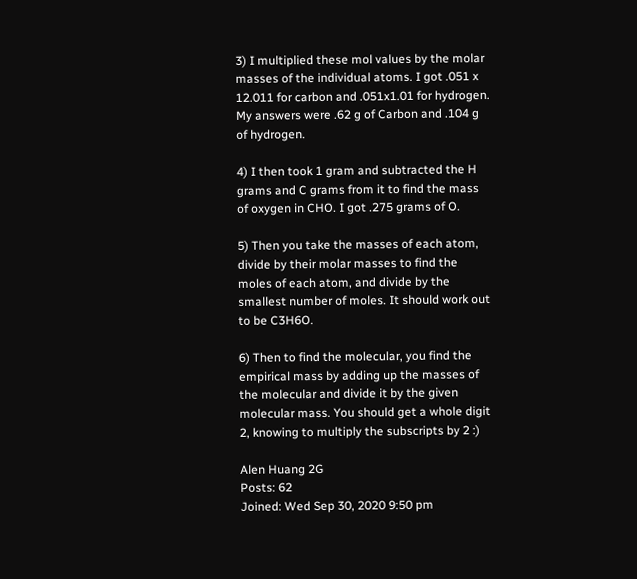3) I multiplied these mol values by the molar masses of the individual atoms. I got .051 x 12.011 for carbon and .051x1.01 for hydrogen. My answers were .62 g of Carbon and .104 g of hydrogen.

4) I then took 1 gram and subtracted the H grams and C grams from it to find the mass of oxygen in CHO. I got .275 grams of O.

5) Then you take the masses of each atom, divide by their molar masses to find the moles of each atom, and divide by the smallest number of moles. It should work out to be C3H6O.

6) Then to find the molecular, you find the empirical mass by adding up the masses of the molecular and divide it by the given molecular mass. You should get a whole digit 2, knowing to multiply the subscripts by 2 :)

Alen Huang 2G
Posts: 62
Joined: Wed Sep 30, 2020 9:50 pm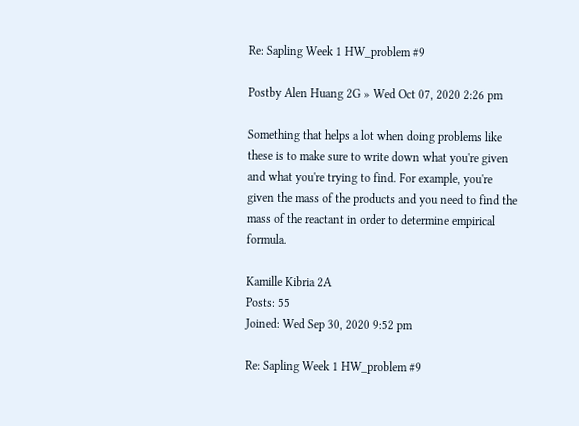Re: Sapling Week 1 HW_problem #9

Postby Alen Huang 2G » Wed Oct 07, 2020 2:26 pm

Something that helps a lot when doing problems like these is to make sure to write down what you're given and what you're trying to find. For example, you're given the mass of the products and you need to find the mass of the reactant in order to determine empirical formula.

Kamille Kibria 2A
Posts: 55
Joined: Wed Sep 30, 2020 9:52 pm

Re: Sapling Week 1 HW_problem #9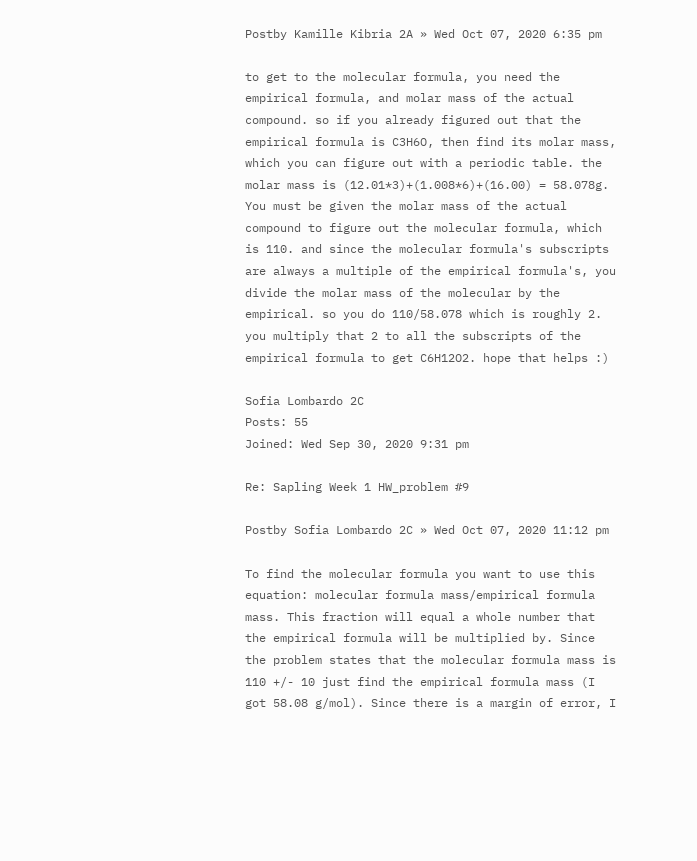Postby Kamille Kibria 2A » Wed Oct 07, 2020 6:35 pm

to get to the molecular formula, you need the empirical formula, and molar mass of the actual compound. so if you already figured out that the empirical formula is C3H6O, then find its molar mass, which you can figure out with a periodic table. the molar mass is (12.01*3)+(1.008*6)+(16.00) = 58.078g. You must be given the molar mass of the actual compound to figure out the molecular formula, which is 110. and since the molecular formula's subscripts are always a multiple of the empirical formula's, you divide the molar mass of the molecular by the empirical. so you do 110/58.078 which is roughly 2. you multiply that 2 to all the subscripts of the empirical formula to get C6H12O2. hope that helps :)

Sofia Lombardo 2C
Posts: 55
Joined: Wed Sep 30, 2020 9:31 pm

Re: Sapling Week 1 HW_problem #9

Postby Sofia Lombardo 2C » Wed Oct 07, 2020 11:12 pm

To find the molecular formula you want to use this equation: molecular formula mass/empirical formula mass. This fraction will equal a whole number that the empirical formula will be multiplied by. Since the problem states that the molecular formula mass is 110 +/- 10 just find the empirical formula mass (I got 58.08 g/mol). Since there is a margin of error, I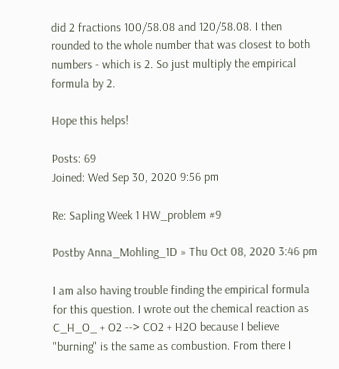did 2 fractions 100/58.08 and 120/58.08. I then rounded to the whole number that was closest to both numbers - which is 2. So just multiply the empirical formula by 2.

Hope this helps!

Posts: 69
Joined: Wed Sep 30, 2020 9:56 pm

Re: Sapling Week 1 HW_problem #9

Postby Anna_Mohling_1D » Thu Oct 08, 2020 3:46 pm

I am also having trouble finding the empirical formula for this question. I wrote out the chemical reaction as C_H_O_ + O2 --> CO2 + H2O because I believe "burning" is the same as combustion. From there I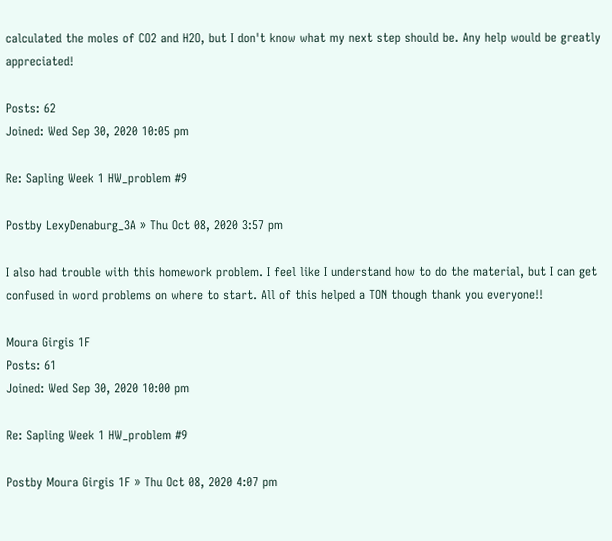calculated the moles of CO2 and H2O, but I don't know what my next step should be. Any help would be greatly appreciated!

Posts: 62
Joined: Wed Sep 30, 2020 10:05 pm

Re: Sapling Week 1 HW_problem #9

Postby LexyDenaburg_3A » Thu Oct 08, 2020 3:57 pm

I also had trouble with this homework problem. I feel like I understand how to do the material, but I can get confused in word problems on where to start. All of this helped a TON though thank you everyone!!

Moura Girgis 1F
Posts: 61
Joined: Wed Sep 30, 2020 10:00 pm

Re: Sapling Week 1 HW_problem #9

Postby Moura Girgis 1F » Thu Oct 08, 2020 4:07 pm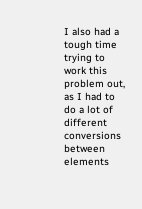I also had a tough time trying to work this problem out, as I had to do a lot of different conversions between elements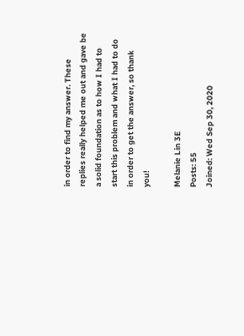in order to find my answer. These replies really helped me out and gave be a solid foundation as to how I had to start this problem and what I had to do in order to get the answer, so thank you!

Melanie Lin 3E
Posts: 55
Joined: Wed Sep 30, 2020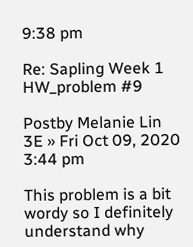9:38 pm

Re: Sapling Week 1 HW_problem #9

Postby Melanie Lin 3E » Fri Oct 09, 2020 3:44 pm

This problem is a bit wordy so I definitely understand why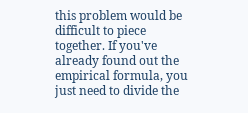this problem would be difficult to piece together. If you've already found out the empirical formula, you just need to divide the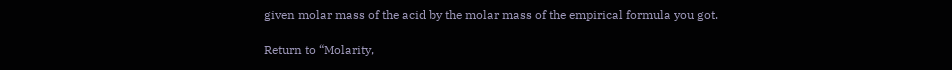given molar mass of the acid by the molar mass of the empirical formula you got.

Return to “Molarity,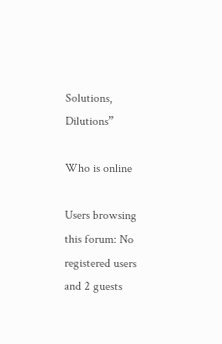Solutions, Dilutions”

Who is online

Users browsing this forum: No registered users and 2 guests